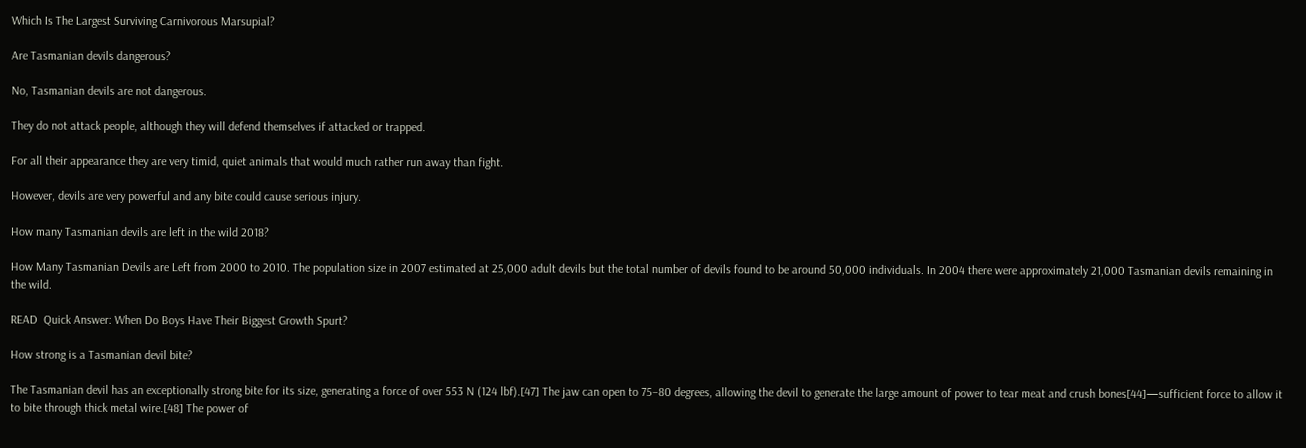Which Is The Largest Surviving Carnivorous Marsupial?

Are Tasmanian devils dangerous?

No, Tasmanian devils are not dangerous.

They do not attack people, although they will defend themselves if attacked or trapped.

For all their appearance they are very timid, quiet animals that would much rather run away than fight.

However, devils are very powerful and any bite could cause serious injury.

How many Tasmanian devils are left in the wild 2018?

How Many Tasmanian Devils are Left from 2000 to 2010. The population size in 2007 estimated at 25,000 adult devils but the total number of devils found to be around 50,000 individuals. In 2004 there were approximately 21,000 Tasmanian devils remaining in the wild.

READ  Quick Answer: When Do Boys Have Their Biggest Growth Spurt?

How strong is a Tasmanian devil bite?

The Tasmanian devil has an exceptionally strong bite for its size, generating a force of over 553 N (124 lbf).[47] The jaw can open to 75–80 degrees, allowing the devil to generate the large amount of power to tear meat and crush bones[44]—sufficient force to allow it to bite through thick metal wire.[48] The power of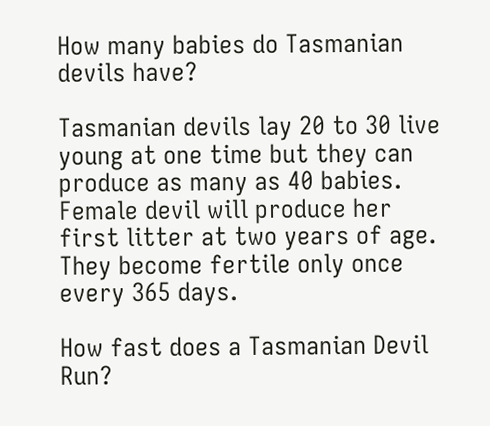How many babies do Tasmanian devils have?

Tasmanian devils lay 20 to 30 live young at one time but they can produce as many as 40 babies. Female devil will produce her first litter at two years of age. They become fertile only once every 365 days.

How fast does a Tasmanian Devil Run?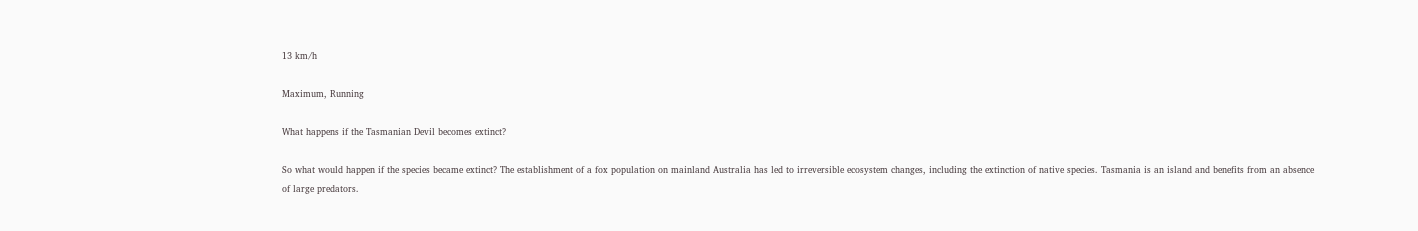13 km/h

Maximum, Running

What happens if the Tasmanian Devil becomes extinct?

So what would happen if the species became extinct? The establishment of a fox population on mainland Australia has led to irreversible ecosystem changes, including the extinction of native species. Tasmania is an island and benefits from an absence of large predators.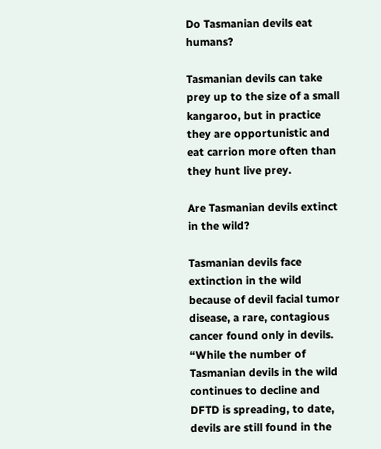Do Tasmanian devils eat humans?

Tasmanian devils can take prey up to the size of a small kangaroo, but in practice they are opportunistic and eat carrion more often than they hunt live prey.

Are Tasmanian devils extinct in the wild?

Tasmanian devils face extinction in the wild because of devil facial tumor disease, a rare, contagious cancer found only in devils. “While the number of Tasmanian devils in the wild continues to decline and DFTD is spreading, to date, devils are still found in the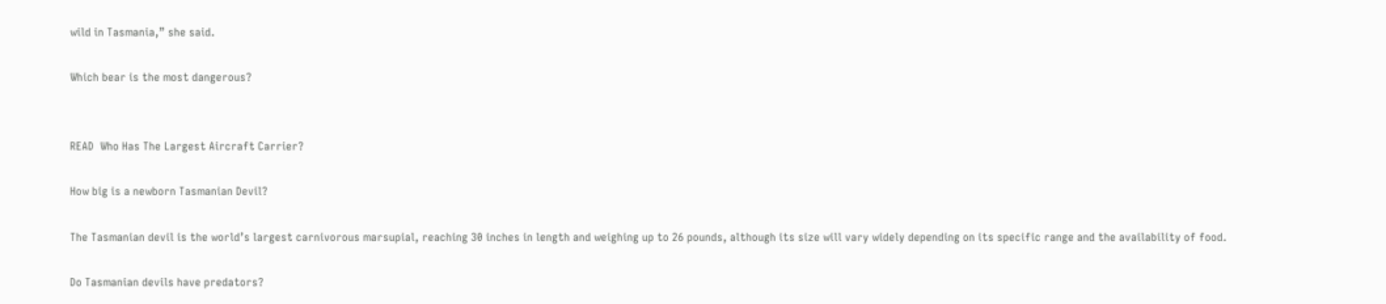wild in Tasmania,” she said.

Which bear is the most dangerous?


READ  Who Has The Largest Aircraft Carrier?

How big is a newborn Tasmanian Devil?

The Tasmanian devil is the world’s largest carnivorous marsupial, reaching 30 inches in length and weighing up to 26 pounds, although its size will vary widely depending on its specific range and the availability of food.

Do Tasmanian devils have predators?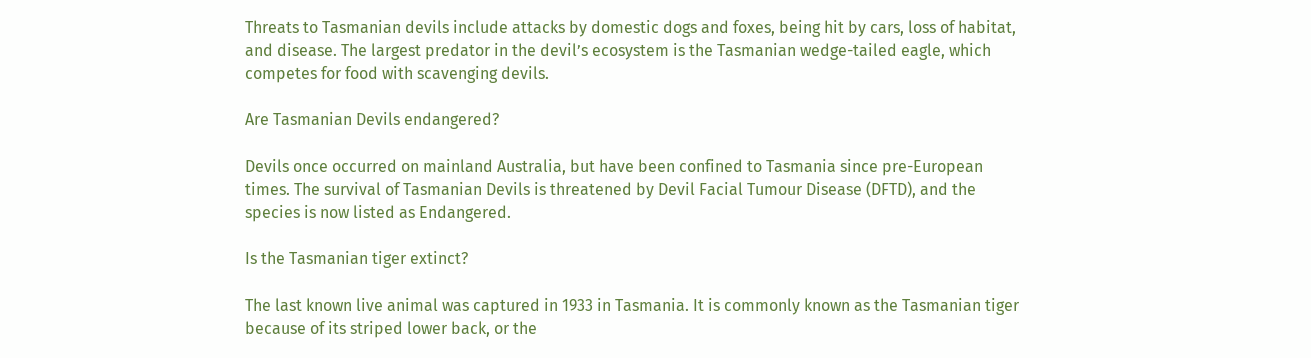Threats to Tasmanian devils include attacks by domestic dogs and foxes, being hit by cars, loss of habitat, and disease. The largest predator in the devil’s ecosystem is the Tasmanian wedge-tailed eagle, which competes for food with scavenging devils.

Are Tasmanian Devils endangered?

Devils once occurred on mainland Australia, but have been confined to Tasmania since pre-European times. The survival of Tasmanian Devils is threatened by Devil Facial Tumour Disease (DFTD), and the species is now listed as Endangered.

Is the Tasmanian tiger extinct?

The last known live animal was captured in 1933 in Tasmania. It is commonly known as the Tasmanian tiger because of its striped lower back, or the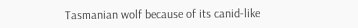Tasmanian wolf because of its canid-like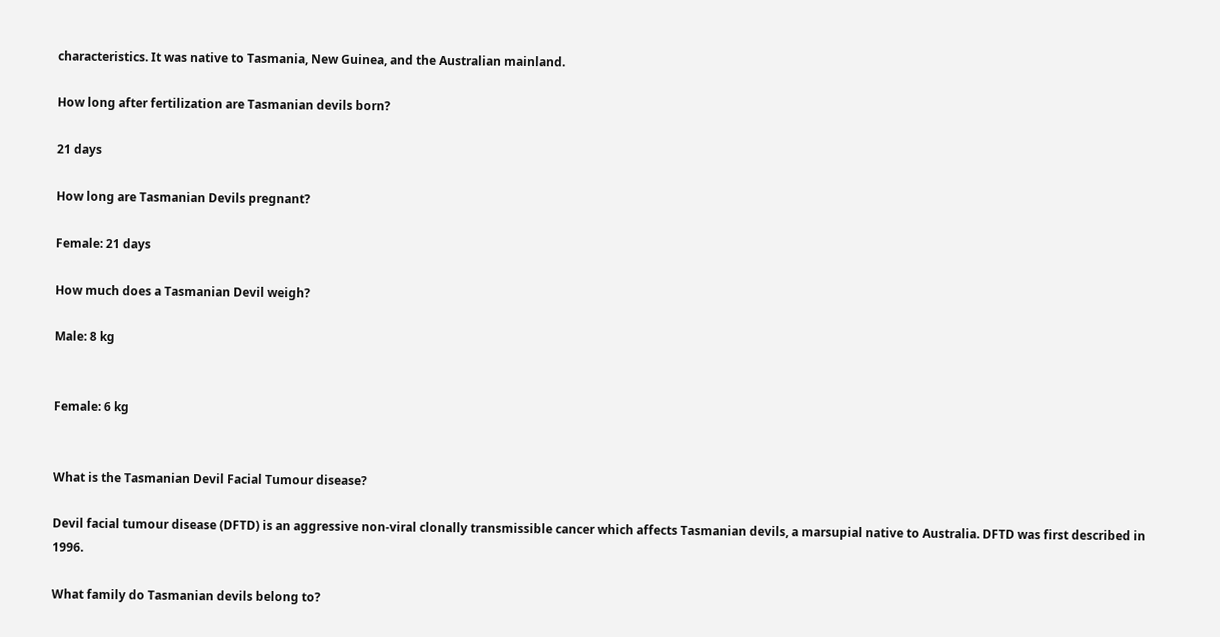characteristics. It was native to Tasmania, New Guinea, and the Australian mainland.

How long after fertilization are Tasmanian devils born?

21 days

How long are Tasmanian Devils pregnant?

Female: 21 days

How much does a Tasmanian Devil weigh?

Male: 8 kg


Female: 6 kg


What is the Tasmanian Devil Facial Tumour disease?

Devil facial tumour disease (DFTD) is an aggressive non-viral clonally transmissible cancer which affects Tasmanian devils, a marsupial native to Australia. DFTD was first described in 1996.

What family do Tasmanian devils belong to?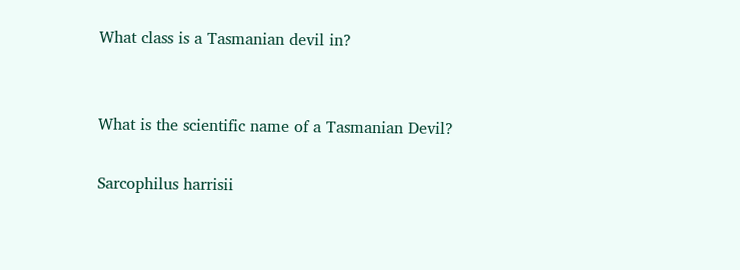What class is a Tasmanian devil in?


What is the scientific name of a Tasmanian Devil?

Sarcophilus harrisii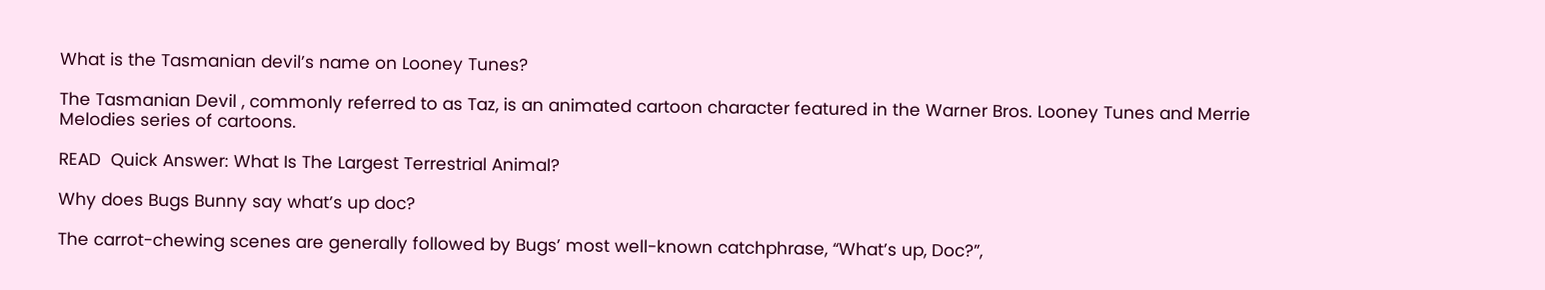What is the Tasmanian devil’s name on Looney Tunes?

The Tasmanian Devil , commonly referred to as Taz, is an animated cartoon character featured in the Warner Bros. Looney Tunes and Merrie Melodies series of cartoons.

READ  Quick Answer: What Is The Largest Terrestrial Animal?

Why does Bugs Bunny say what’s up doc?

The carrot-chewing scenes are generally followed by Bugs’ most well-known catchphrase, “What’s up, Doc?”,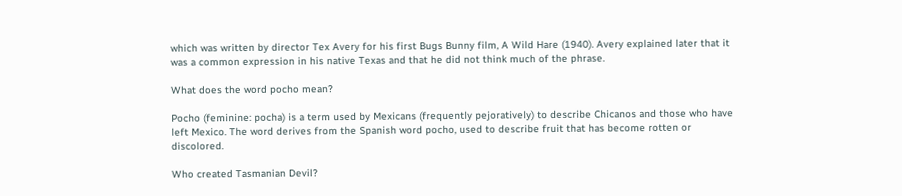which was written by director Tex Avery for his first Bugs Bunny film, A Wild Hare (1940). Avery explained later that it was a common expression in his native Texas and that he did not think much of the phrase.

What does the word pocho mean?

Pocho (feminine: pocha) is a term used by Mexicans (frequently pejoratively) to describe Chicanos and those who have left Mexico. The word derives from the Spanish word pocho, used to describe fruit that has become rotten or discolored.

Who created Tasmanian Devil?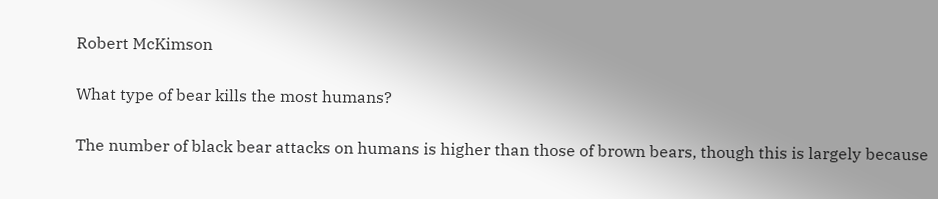Robert McKimson

What type of bear kills the most humans?

The number of black bear attacks on humans is higher than those of brown bears, though this is largely because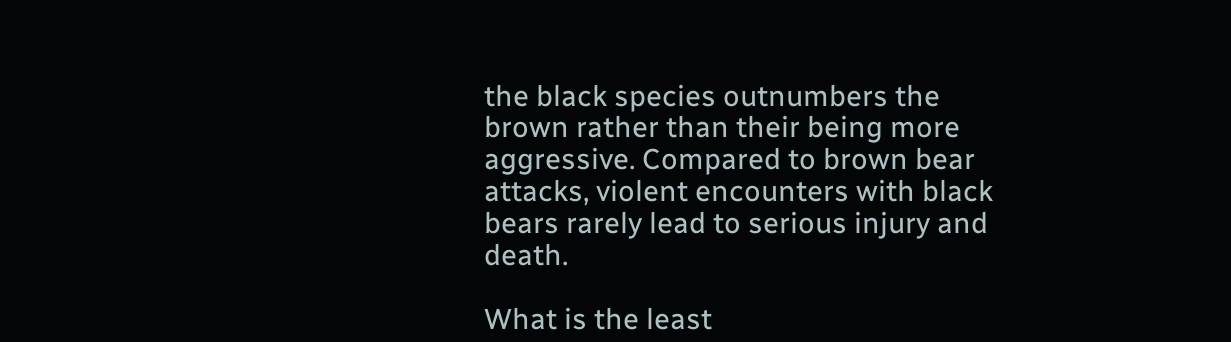the black species outnumbers the brown rather than their being more aggressive. Compared to brown bear attacks, violent encounters with black bears rarely lead to serious injury and death.

What is the least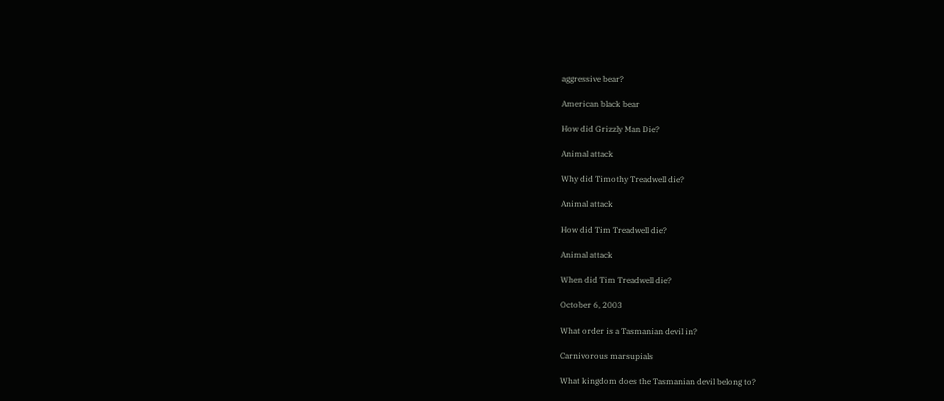aggressive bear?

American black bear

How did Grizzly Man Die?

Animal attack

Why did Timothy Treadwell die?

Animal attack

How did Tim Treadwell die?

Animal attack

When did Tim Treadwell die?

October 6, 2003

What order is a Tasmanian devil in?

Carnivorous marsupials

What kingdom does the Tasmanian devil belong to?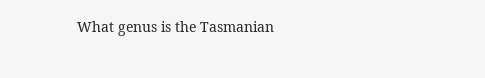What genus is the Tasmanian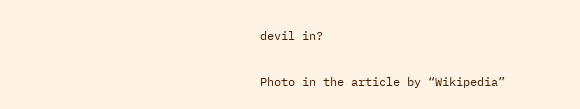devil in?


Photo in the article by “Wikipedia”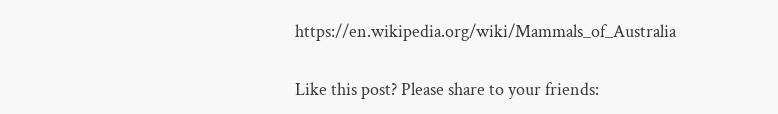https://en.wikipedia.org/wiki/Mammals_of_Australia

Like this post? Please share to your friends: